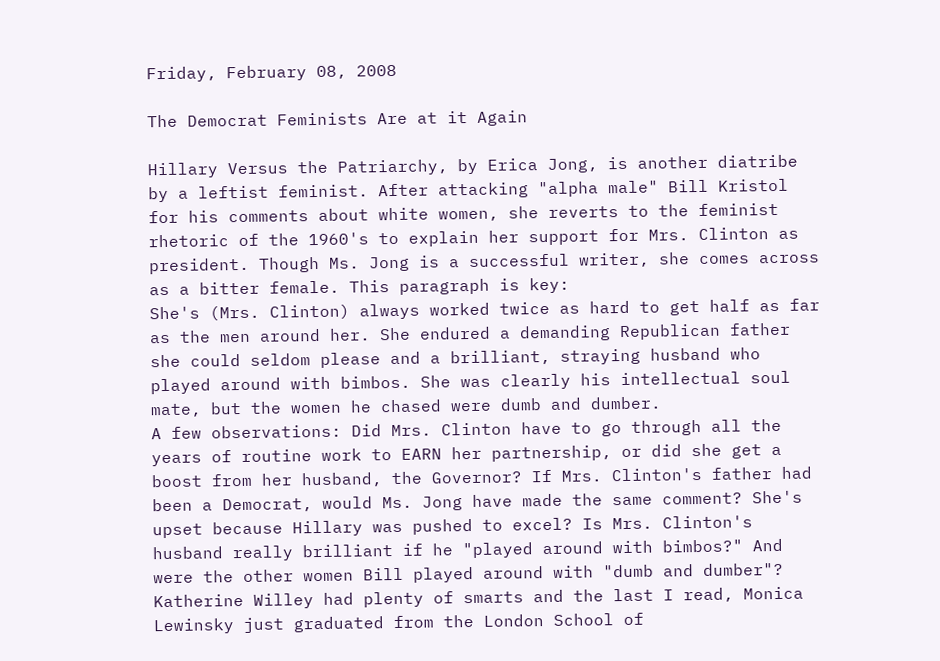Friday, February 08, 2008

The Democrat Feminists Are at it Again

Hillary Versus the Patriarchy, by Erica Jong, is another diatribe by a leftist feminist. After attacking "alpha male" Bill Kristol for his comments about white women, she reverts to the feminist rhetoric of the 1960's to explain her support for Mrs. Clinton as president. Though Ms. Jong is a successful writer, she comes across as a bitter female. This paragraph is key:
She's (Mrs. Clinton) always worked twice as hard to get half as far as the men around her. She endured a demanding Republican father she could seldom please and a brilliant, straying husband who played around with bimbos. She was clearly his intellectual soul mate, but the women he chased were dumb and dumber.
A few observations: Did Mrs. Clinton have to go through all the years of routine work to EARN her partnership, or did she get a boost from her husband, the Governor? If Mrs. Clinton's father had been a Democrat, would Ms. Jong have made the same comment? She's upset because Hillary was pushed to excel? Is Mrs. Clinton's husband really brilliant if he "played around with bimbos?" And were the other women Bill played around with "dumb and dumber"? Katherine Willey had plenty of smarts and the last I read, Monica Lewinsky just graduated from the London School of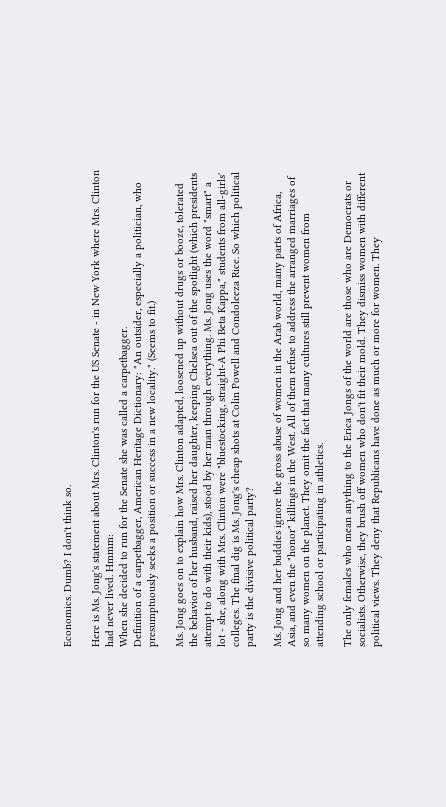Economics. Dumb? I don't think so.

Here is Ms. Jong's statement about Mrs. Clinton's run for the US Senate - in New York where Mrs. Clinton had never lived. Hmmm:
When she decided to run for the Senate she was called a carpetbagger.
Definition of a carpetbagger, American Heritage Dictionary: "An outsider, especially a politician, who presumptuously seeks a position or success in a new locality." (Seems to fit.)

Ms. Jong goes on to explain how Mrs. Clinton adapted, loosened up without drugs or booze, tolerated the behavior of her husband, raised her daughter, keeping Chelsea out of the spotlight (which presidents attempt to do with their kids), stood by her man through everything. Ms. Jong uses the word "smart" a lot - she, along with Mrs. Clinton were "bluestocking, straight-A Phi Beta Kappa," students from all-girls' colleges. The final dig is Ms. Jong's cheap shots at Colin Powell and Condoleeza Rice. So which political party is the divisive political party?

Ms. Jong and her buddies ignore the gross abuse of women in the Arab world, many parts of Africa, Asia, and even the "honor" killings in the West. All of them refuse to address the arranged marriages of so many women on the planet. They omit the fact that many cultures still prevent women from attending school or participating in athletics.

The only females who mean anything to the Erica Jongs of the world are those who are Democrats or socialists. Otherwise, they brush off women who don't fit their mold. They dismiss women with different political views. They deny that Republicans have done as much or more for women. They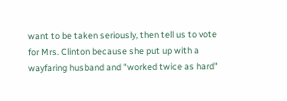want to be taken seriously, then tell us to vote for Mrs. Clinton because she put up with a wayfaring husband and "worked twice as hard"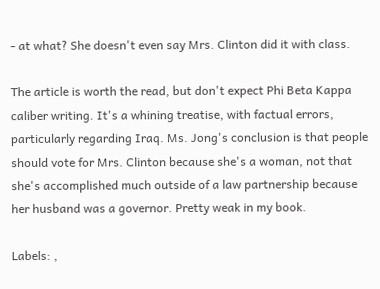- at what? She doesn't even say Mrs. Clinton did it with class.

The article is worth the read, but don't expect Phi Beta Kappa caliber writing. It's a whining treatise, with factual errors, particularly regarding Iraq. Ms. Jong's conclusion is that people should vote for Mrs. Clinton because she's a woman, not that she's accomplished much outside of a law partnership because her husband was a governor. Pretty weak in my book.

Labels: ,